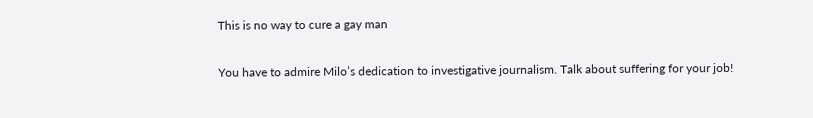This is no way to cure a gay man

You have to admire Milo’s dedication to investigative journalism. Talk about suffering for your job!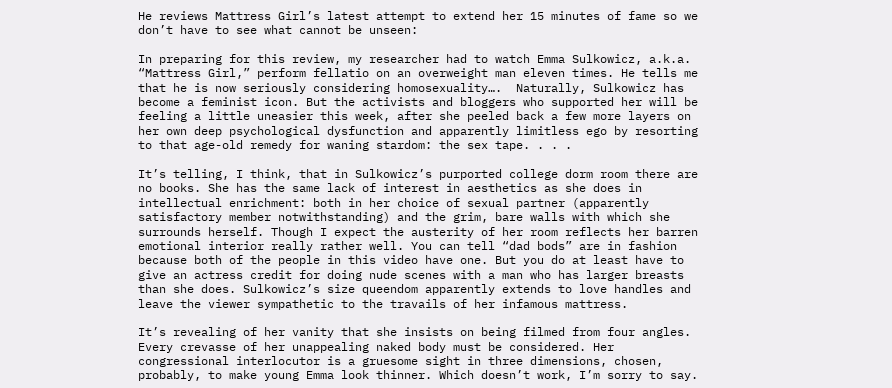He reviews Mattress Girl’s latest attempt to extend her 15 minutes of fame so we don’t have to see what cannot be unseen:

In preparing for this review, my researcher had to watch Emma Sulkowicz, a.k.a. “Mattress Girl,” perform fellatio on an overweight man eleven times. He tells me that he is now seriously considering homosexuality….  Naturally, Sulkowicz has become a feminist icon. But the activists and bloggers who supported her will be feeling a little uneasier this week, after she peeled back a few more layers on her own deep psychological dysfunction and apparently limitless ego by resorting to that age-old remedy for waning stardom: the sex tape. . . .

It’s telling, I think, that in Sulkowicz’s purported college dorm room there are no books. She has the same lack of interest in aesthetics as she does in intellectual enrichment: both in her choice of sexual partner (apparently satisfactory member notwithstanding) and the grim, bare walls with which she surrounds herself. Though I expect the austerity of her room reflects her barren emotional interior really rather well. You can tell “dad bods” are in fashion because both of the people in this video have one. But you do at least have to give an actress credit for doing nude scenes with a man who has larger breasts than she does. Sulkowicz’s size queendom apparently extends to love handles and leave the viewer sympathetic to the travails of her infamous mattress.

It’s revealing of her vanity that she insists on being filmed from four angles. Every crevasse of her unappealing naked body must be considered. Her congressional interlocutor is a gruesome sight in three dimensions, chosen, probably, to make young Emma look thinner. Which doesn’t work, I’m sorry to say.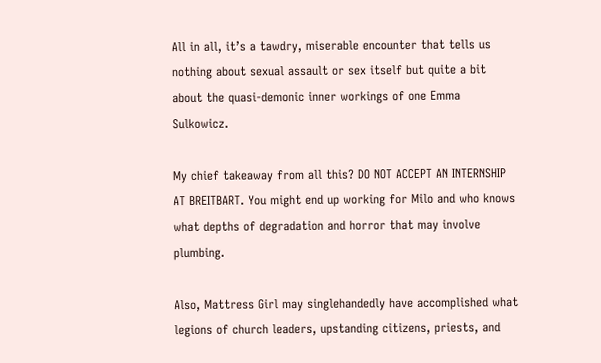All in all, it’s a tawdry, miserable encounter that tells us nothing about sexual assault or sex itself but quite a bit about the quasi-demonic inner workings of one Emma Sulkowicz.

My chief takeaway from all this? DO NOT ACCEPT AN INTERNSHIP AT BREITBART. You might end up working for Milo and who knows what depths of degradation and horror that may involve plumbing.

Also, Mattress Girl may singlehandedly have accomplished what legions of church leaders, upstanding citizens, priests, and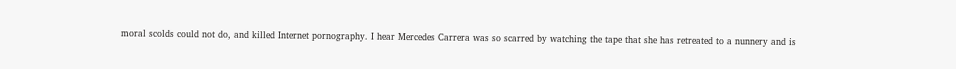moral scolds could not do, and killed Internet pornography. I hear Mercedes Carrera was so scarred by watching the tape that she has retreated to a nunnery and is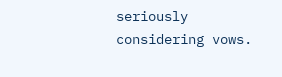seriously considering vows.